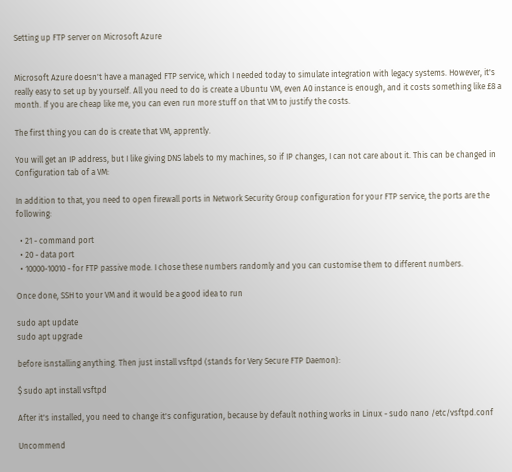Setting up FTP server on Microsoft Azure


Microsoft Azure doesn't have a managed FTP service, which I needed today to simulate integration with legacy systems. However, it's really easy to set up by yourself. All you need to do is create a Ubuntu VM, even A0 instance is enough, and it costs something like £8 a month. If you are cheap like me, you can even run more stuff on that VM to justify the costs.

The first thing you can do is create that VM, apprently.

You will get an IP address, but I like giving DNS labels to my machines, so if IP changes, I can not care about it. This can be changed in Configuration tab of a VM:

In addition to that, you need to open firewall ports in Network Security Group configuration for your FTP service, the ports are the following:

  • 21 - command port
  • 20 - data port
  • 10000-10010 - for FTP passive mode. I chose these numbers randomly and you can customise them to different numbers.

Once done, SSH to your VM and it would be a good idea to run

sudo apt update
sudo apt upgrade

before isnstalling anything. Then just install vsftpd (stands for Very Secure FTP Daemon):

$ sudo apt install vsftpd

After it's installed, you need to change it's configuration, because by default nothing works in Linux - sudo nano /etc/vsftpd.conf

Uncommend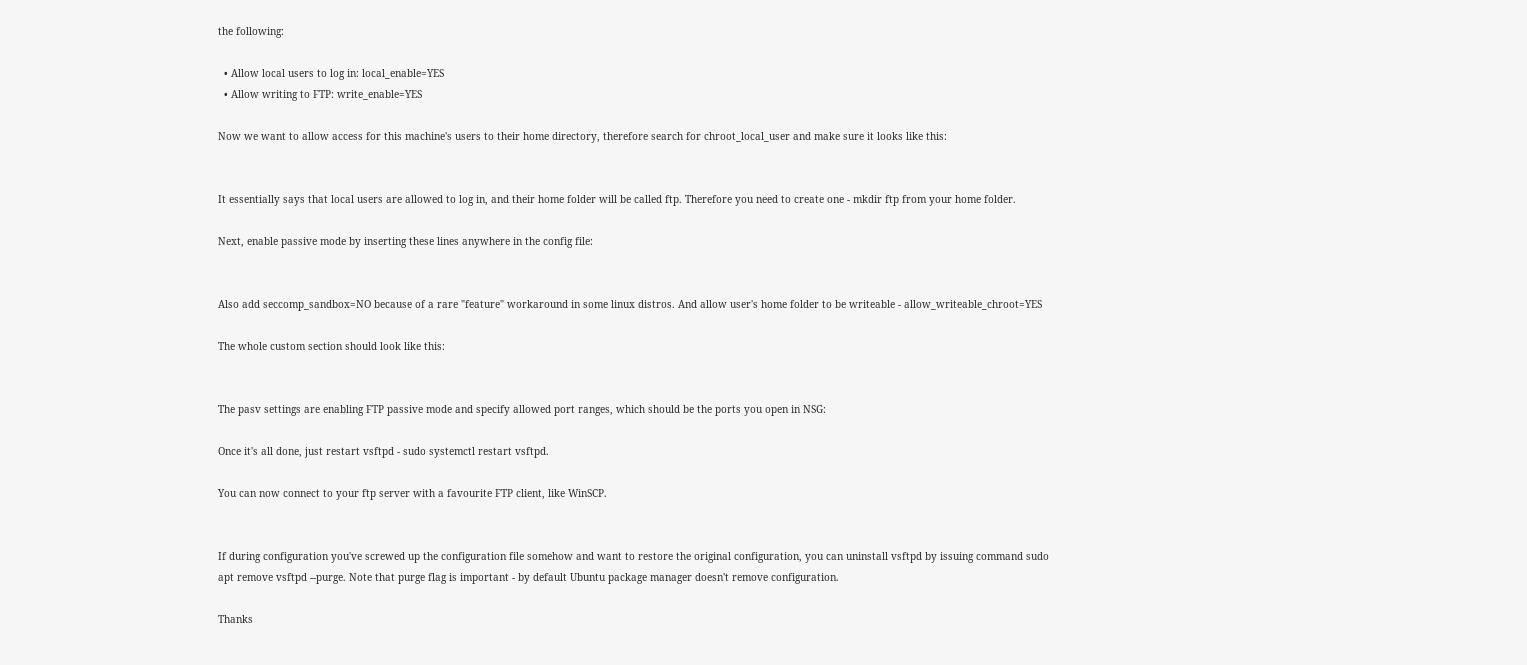the following:

  • Allow local users to log in: local_enable=YES
  • Allow writing to FTP: write_enable=YES

Now we want to allow access for this machine's users to their home directory, therefore search for chroot_local_user and make sure it looks like this:


It essentially says that local users are allowed to log in, and their home folder will be called ftp. Therefore you need to create one - mkdir ftp from your home folder.

Next, enable passive mode by inserting these lines anywhere in the config file:


Also add seccomp_sandbox=NO because of a rare "feature" workaround in some linux distros. And allow user's home folder to be writeable - allow_writeable_chroot=YES

The whole custom section should look like this:


The pasv settings are enabling FTP passive mode and specify allowed port ranges, which should be the ports you open in NSG:

Once it's all done, just restart vsftpd - sudo systemctl restart vsftpd.

You can now connect to your ftp server with a favourite FTP client, like WinSCP.


If during configuration you've screwed up the configuration file somehow and want to restore the original configuration, you can uninstall vsftpd by issuing command sudo apt remove vsftpd --purge. Note that purge flag is important - by default Ubuntu package manager doesn't remove configuration.

Thanks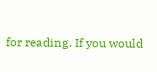for reading. If you would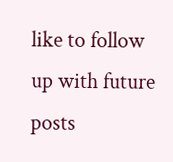like to follow up with future posts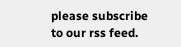please subscribe to our rss feed.